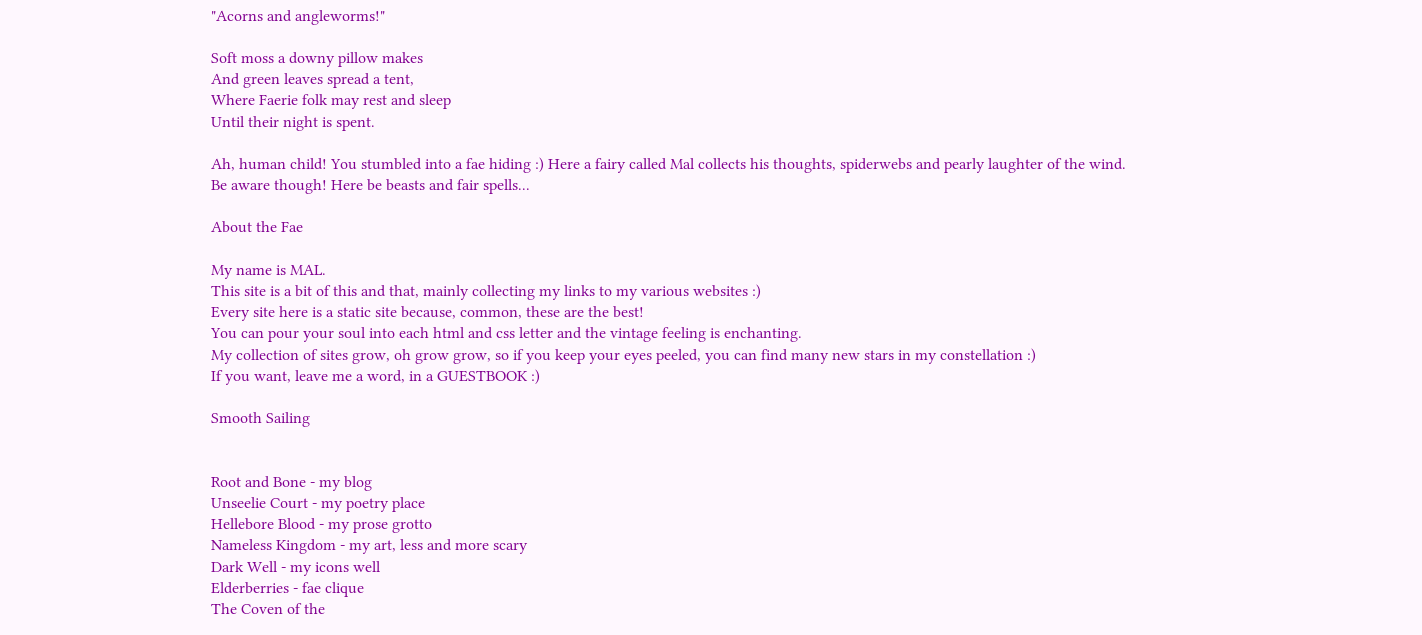"Acorns and angleworms!"

Soft moss a downy pillow makes
And green leaves spread a tent,
Where Faerie folk may rest and sleep
Until their night is spent.

Ah, human child! You stumbled into a fae hiding :) Here a fairy called Mal collects his thoughts, spiderwebs and pearly laughter of the wind.
Be aware though! Here be beasts and fair spells...

About the Fae

My name is MAL.
This site is a bit of this and that, mainly collecting my links to my various websites :)
Every site here is a static site because, common, these are the best!
You can pour your soul into each html and css letter and the vintage feeling is enchanting.
My collection of sites grow, oh grow grow, so if you keep your eyes peeled, you can find many new stars in my constellation :)
If you want, leave me a word, in a GUESTBOOK :)

Smooth Sailing


Root and Bone - my blog
Unseelie Court - my poetry place
Hellebore Blood - my prose grotto
Nameless Kingdom - my art, less and more scary
Dark Well - my icons well
Elderberries - fae clique
The Coven of the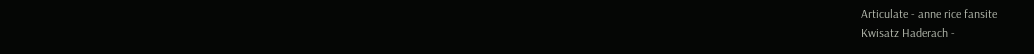Articulate - anne rice fansite
Kwisatz Haderach -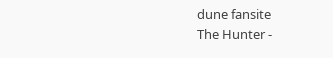dune fansite
The Hunter -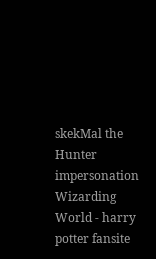skekMal the Hunter impersonation
Wizarding World - harry potter fansite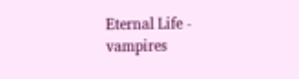Eternal Life - vampires